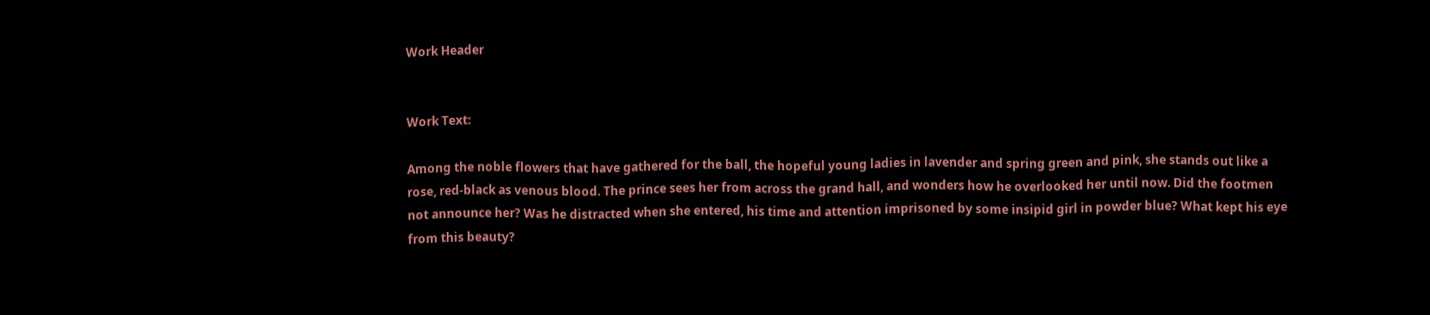Work Header


Work Text:

Among the noble flowers that have gathered for the ball, the hopeful young ladies in lavender and spring green and pink, she stands out like a rose, red-black as venous blood. The prince sees her from across the grand hall, and wonders how he overlooked her until now. Did the footmen not announce her? Was he distracted when she entered, his time and attention imprisoned by some insipid girl in powder blue? What kept his eye from this beauty?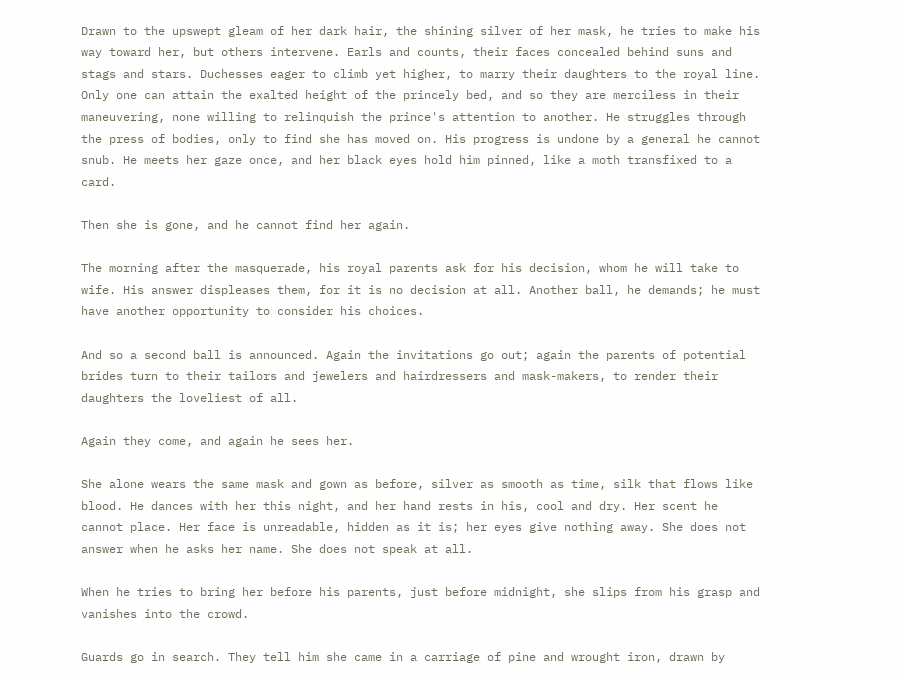Drawn to the upswept gleam of her dark hair, the shining silver of her mask, he tries to make his way toward her, but others intervene. Earls and counts, their faces concealed behind suns and stags and stars. Duchesses eager to climb yet higher, to marry their daughters to the royal line. Only one can attain the exalted height of the princely bed, and so they are merciless in their maneuvering, none willing to relinquish the prince's attention to another. He struggles through the press of bodies, only to find she has moved on. His progress is undone by a general he cannot snub. He meets her gaze once, and her black eyes hold him pinned, like a moth transfixed to a card.

Then she is gone, and he cannot find her again.

The morning after the masquerade, his royal parents ask for his decision, whom he will take to wife. His answer displeases them, for it is no decision at all. Another ball, he demands; he must have another opportunity to consider his choices.

And so a second ball is announced. Again the invitations go out; again the parents of potential brides turn to their tailors and jewelers and hairdressers and mask-makers, to render their daughters the loveliest of all.

Again they come, and again he sees her.

She alone wears the same mask and gown as before, silver as smooth as time, silk that flows like blood. He dances with her this night, and her hand rests in his, cool and dry. Her scent he cannot place. Her face is unreadable, hidden as it is; her eyes give nothing away. She does not answer when he asks her name. She does not speak at all.

When he tries to bring her before his parents, just before midnight, she slips from his grasp and vanishes into the crowd.

Guards go in search. They tell him she came in a carriage of pine and wrought iron, drawn by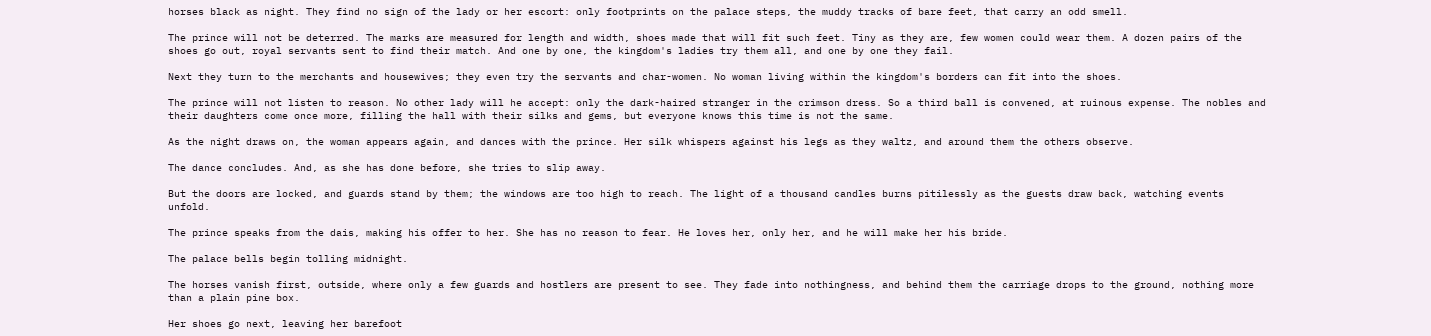horses black as night. They find no sign of the lady or her escort: only footprints on the palace steps, the muddy tracks of bare feet, that carry an odd smell.

The prince will not be deterred. The marks are measured for length and width, shoes made that will fit such feet. Tiny as they are, few women could wear them. A dozen pairs of the shoes go out, royal servants sent to find their match. And one by one, the kingdom's ladies try them all, and one by one they fail.

Next they turn to the merchants and housewives; they even try the servants and char-women. No woman living within the kingdom's borders can fit into the shoes.

The prince will not listen to reason. No other lady will he accept: only the dark-haired stranger in the crimson dress. So a third ball is convened, at ruinous expense. The nobles and their daughters come once more, filling the hall with their silks and gems, but everyone knows this time is not the same.

As the night draws on, the woman appears again, and dances with the prince. Her silk whispers against his legs as they waltz, and around them the others observe.

The dance concludes. And, as she has done before, she tries to slip away.

But the doors are locked, and guards stand by them; the windows are too high to reach. The light of a thousand candles burns pitilessly as the guests draw back, watching events unfold.

The prince speaks from the dais, making his offer to her. She has no reason to fear. He loves her, only her, and he will make her his bride.

The palace bells begin tolling midnight.

The horses vanish first, outside, where only a few guards and hostlers are present to see. They fade into nothingness, and behind them the carriage drops to the ground, nothing more than a plain pine box.

Her shoes go next, leaving her barefoot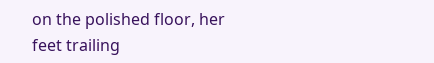on the polished floor, her feet trailing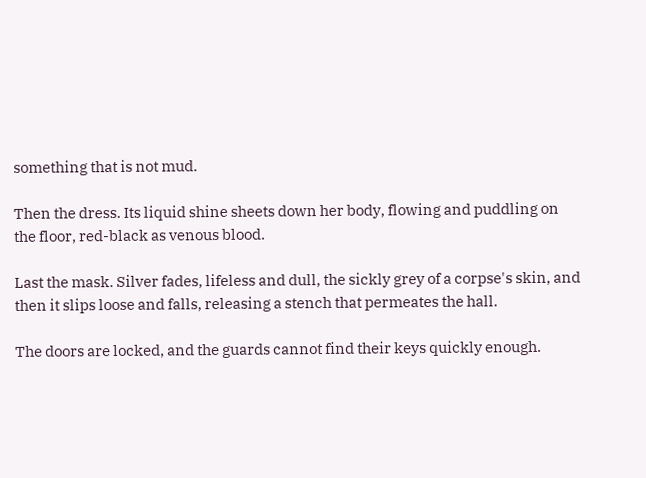something that is not mud.

Then the dress. Its liquid shine sheets down her body, flowing and puddling on the floor, red-black as venous blood.

Last the mask. Silver fades, lifeless and dull, the sickly grey of a corpse's skin, and then it slips loose and falls, releasing a stench that permeates the hall.

The doors are locked, and the guards cannot find their keys quickly enough.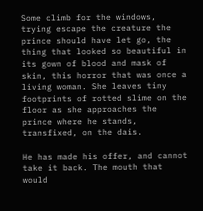Some climb for the windows, trying escape the creature the prince should have let go, the thing that looked so beautiful in its gown of blood and mask of skin, this horror that was once a living woman. She leaves tiny footprints of rotted slime on the floor as she approaches the prince where he stands, transfixed, on the dais.

He has made his offer, and cannot take it back. The mouth that would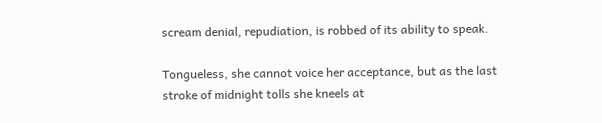scream denial, repudiation, is robbed of its ability to speak.

Tongueless, she cannot voice her acceptance, but as the last stroke of midnight tolls she kneels at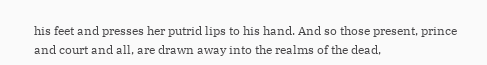his feet and presses her putrid lips to his hand. And so those present, prince and court and all, are drawn away into the realms of the dead,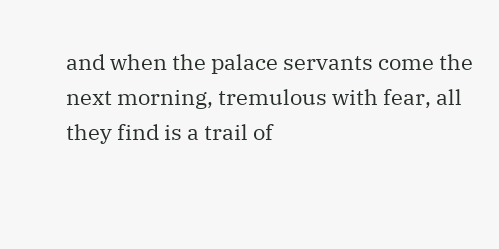and when the palace servants come the next morning, tremulous with fear, all they find is a trail of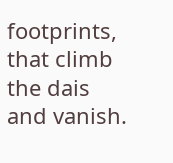footprints, that climb the dais and vanish.